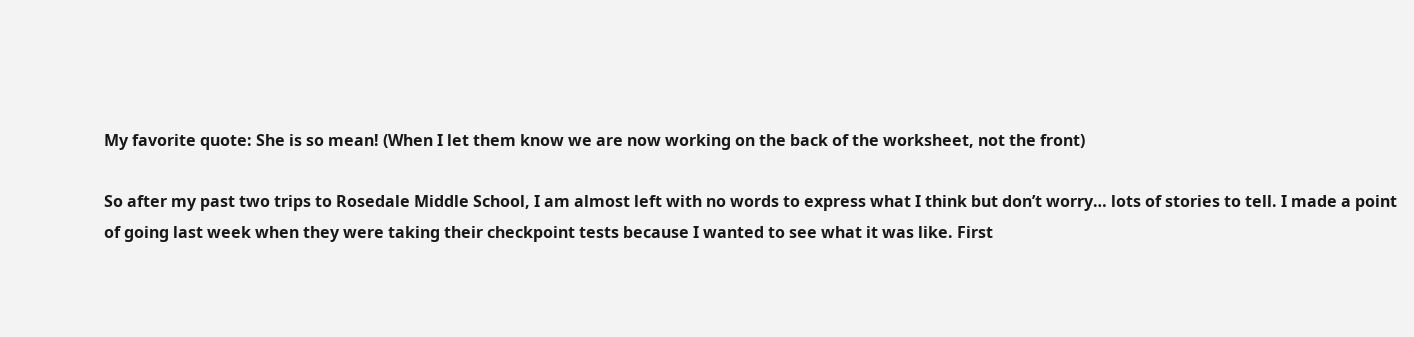My favorite quote: She is so mean! (When I let them know we are now working on the back of the worksheet, not the front)

So after my past two trips to Rosedale Middle School, I am almost left with no words to express what I think but don’t worry… lots of stories to tell. I made a point of going last week when they were taking their checkpoint tests because I wanted to see what it was like. First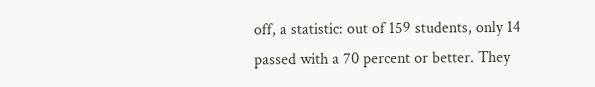off, a statistic: out of 159 students, only 14 passed with a 70 percent or better. They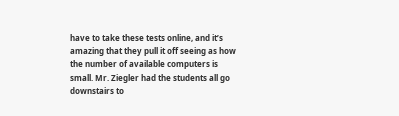have to take these tests online, and it’s amazing that they pull it off seeing as how the number of available computers is small. Mr. Ziegler had the students all go downstairs to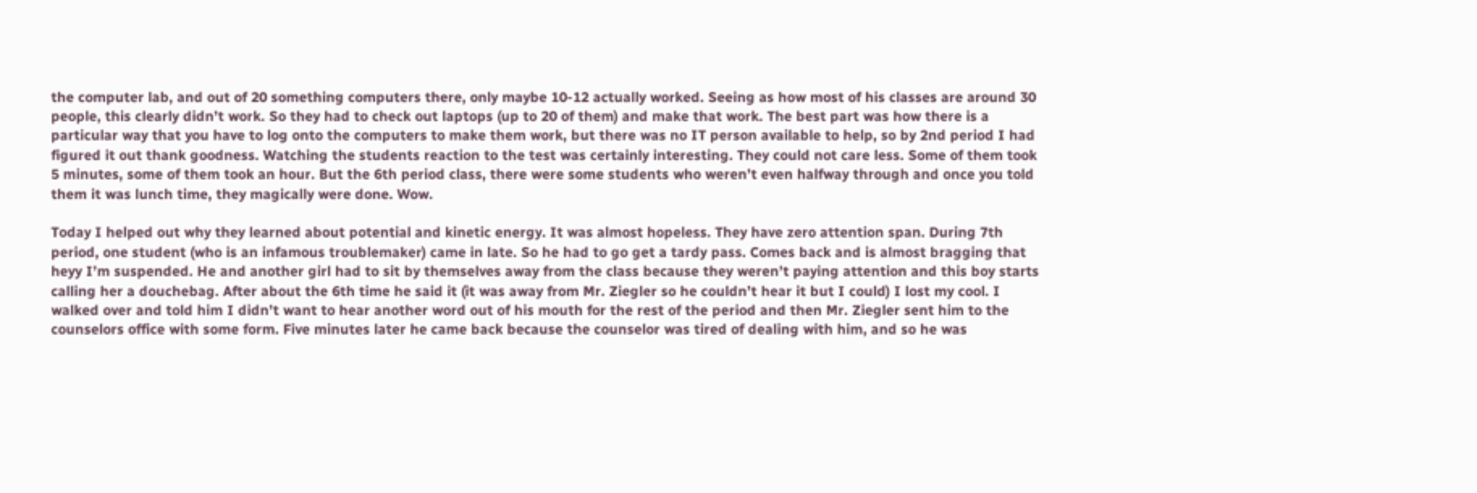the computer lab, and out of 20 something computers there, only maybe 10-12 actually worked. Seeing as how most of his classes are around 30 people, this clearly didn’t work. So they had to check out laptops (up to 20 of them) and make that work. The best part was how there is a particular way that you have to log onto the computers to make them work, but there was no IT person available to help, so by 2nd period I had figured it out thank goodness. Watching the students reaction to the test was certainly interesting. They could not care less. Some of them took 5 minutes, some of them took an hour. But the 6th period class, there were some students who weren’t even halfway through and once you told them it was lunch time, they magically were done. Wow.

Today I helped out why they learned about potential and kinetic energy. It was almost hopeless. They have zero attention span. During 7th period, one student (who is an infamous troublemaker) came in late. So he had to go get a tardy pass. Comes back and is almost bragging that heyy I’m suspended. He and another girl had to sit by themselves away from the class because they weren’t paying attention and this boy starts calling her a douchebag. After about the 6th time he said it (it was away from Mr. Ziegler so he couldn’t hear it but I could) I lost my cool. I walked over and told him I didn’t want to hear another word out of his mouth for the rest of the period and then Mr. Ziegler sent him to the counselors office with some form. Five minutes later he came back because the counselor was tired of dealing with him, and so he was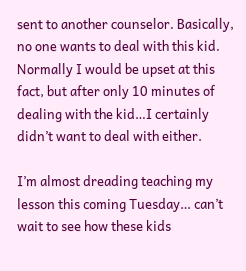sent to another counselor. Basically, no one wants to deal with this kid. Normally I would be upset at this fact, but after only 10 minutes of dealing with the kid…I certainly didn’t want to deal with either.

I’m almost dreading teaching my lesson this coming Tuesday… can’t wait to see how these kids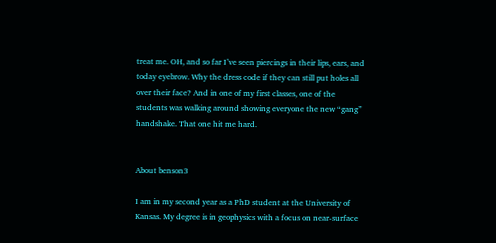treat me. OH, and so far I’ve seen piercings in their lips, ears, and today eyebrow. Why the dress code if they can still put holes all over their face? And in one of my first classes, one of the students was walking around showing everyone the new “gang” handshake. That one hit me hard.


About benson3

I am in my second year as a PhD student at the University of Kansas. My degree is in geophysics with a focus on near-surface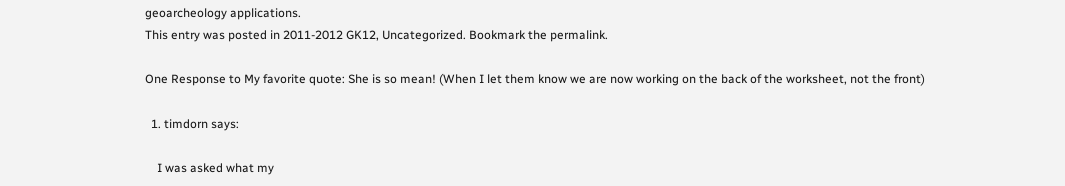geoarcheology applications.
This entry was posted in 2011-2012 GK12, Uncategorized. Bookmark the permalink.

One Response to My favorite quote: She is so mean! (When I let them know we are now working on the back of the worksheet, not the front)

  1. timdorn says:

    I was asked what my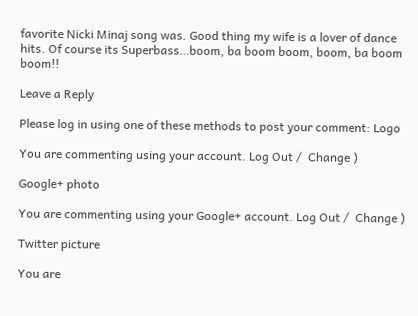favorite Nicki Minaj song was. Good thing my wife is a lover of dance hits. Of course its Superbass…boom, ba boom boom, boom, ba boom boom!!

Leave a Reply

Please log in using one of these methods to post your comment: Logo

You are commenting using your account. Log Out /  Change )

Google+ photo

You are commenting using your Google+ account. Log Out /  Change )

Twitter picture

You are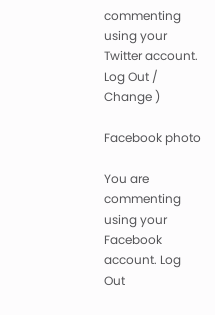commenting using your Twitter account. Log Out /  Change )

Facebook photo

You are commenting using your Facebook account. Log Out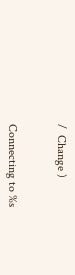/  Change )


Connecting to %s